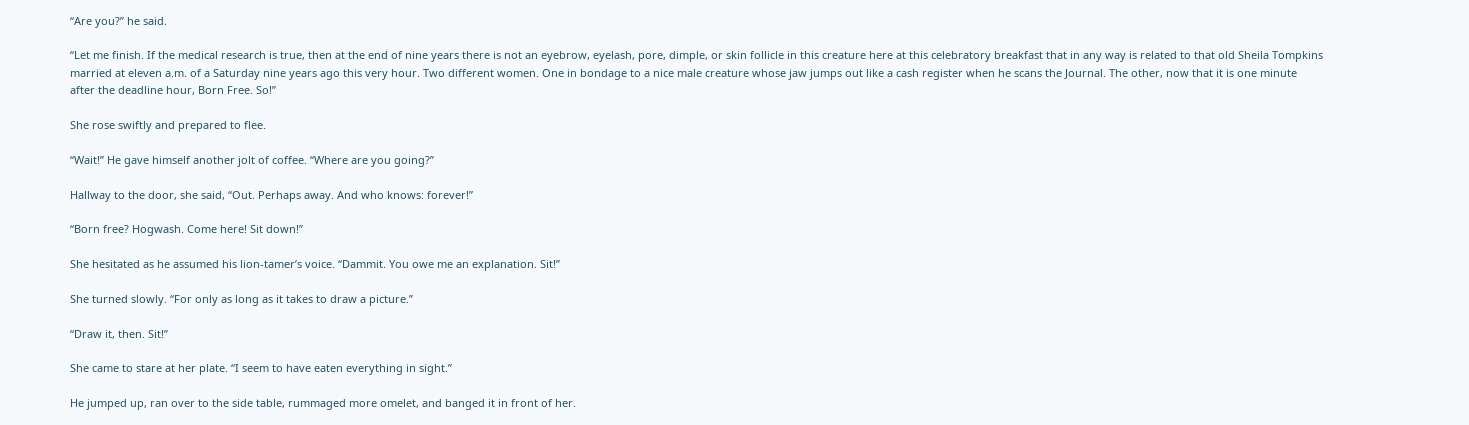“Are you?” he said.

“Let me finish. If the medical research is true, then at the end of nine years there is not an eyebrow, eyelash, pore, dimple, or skin follicle in this creature here at this celebratory breakfast that in any way is related to that old Sheila Tompkins married at eleven a.m. of a Saturday nine years ago this very hour. Two different women. One in bondage to a nice male creature whose jaw jumps out like a cash register when he scans the Journal. The other, now that it is one minute after the deadline hour, Born Free. So!”

She rose swiftly and prepared to flee.

“Wait!” He gave himself another jolt of coffee. “Where are you going?”

Hallway to the door, she said, “Out. Perhaps away. And who knows: forever!”

“Born free? Hogwash. Come here! Sit down!”

She hesitated as he assumed his lion-tamer’s voice. “Dammit. You owe me an explanation. Sit!”

She turned slowly. “For only as long as it takes to draw a picture.”

“Draw it, then. Sit!”

She came to stare at her plate. “I seem to have eaten everything in sight.”

He jumped up, ran over to the side table, rummaged more omelet, and banged it in front of her.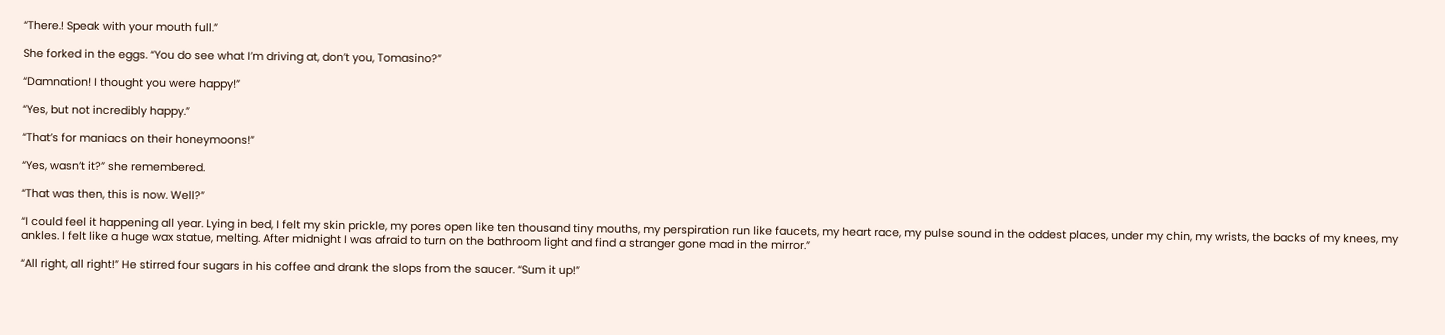“There.! Speak with your mouth full.”

She forked in the eggs. “You do see what I’m driving at, don’t you, Tomasino?”

“Damnation! I thought you were happy!”

“Yes, but not incredibly happy.”

“That’s for maniacs on their honeymoons!”

“Yes, wasn’t it?” she remembered.

“That was then, this is now. Well?”

“I could feel it happening all year. Lying in bed, I felt my skin prickle, my pores open like ten thousand tiny mouths, my perspiration run like faucets, my heart race, my pulse sound in the oddest places, under my chin, my wrists, the backs of my knees, my ankles. I felt like a huge wax statue, melting. After midnight I was afraid to turn on the bathroom light and find a stranger gone mad in the mirror.”

“All right, all right!” He stirred four sugars in his coffee and drank the slops from the saucer. “Sum it up!”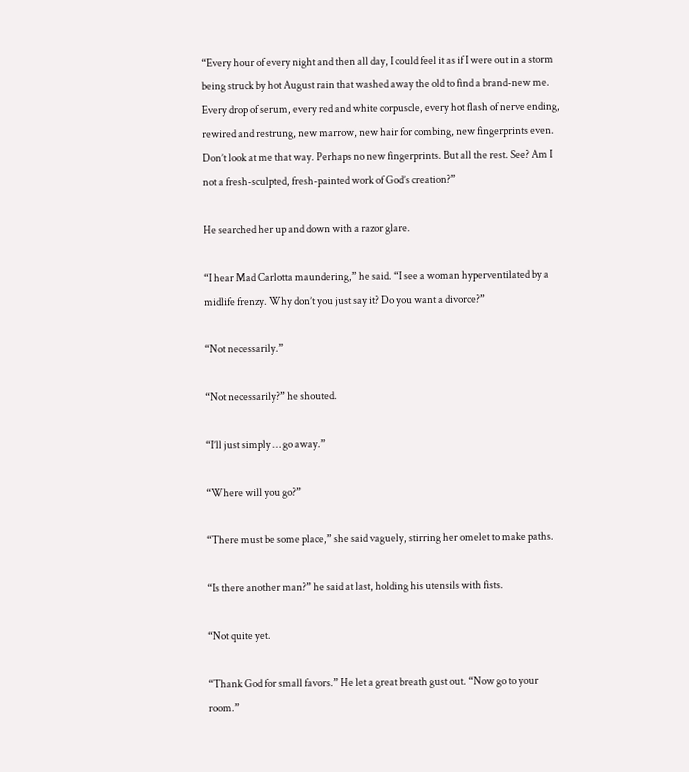“Every hour of every night and then all day, I could feel it as if I were out in a storm being struck by hot August rain that washed away the old to find a brand-new me. Every drop of serum, every red and white corpuscle, every hot flash of nerve ending, rewired and restrung, new marrow, new hair for combing, new fingerprints even. Don’t look at me that way. Perhaps no new fingerprints. But all the rest. See? Am I not a fresh-sculpted, fresh-painted work of God’s creation?”

He searched her up and down with a razor glare.

“I hear Mad Carlotta maundering,” he said. “I see a woman hyperventilated by a midlife frenzy. Why don’t you just say it? Do you want a divorce?”

“Not necessarily.”

“Not necessarily?” he shouted.

“I’ll just simply … go away.”

“Where will you go?”

“There must be some place,” she said vaguely, stirring her omelet to make paths.

“Is there another man?” he said at last, holding his utensils with fists.

“Not quite yet.

“Thank God for small favors.” He let a great breath gust out. “Now go to your room.”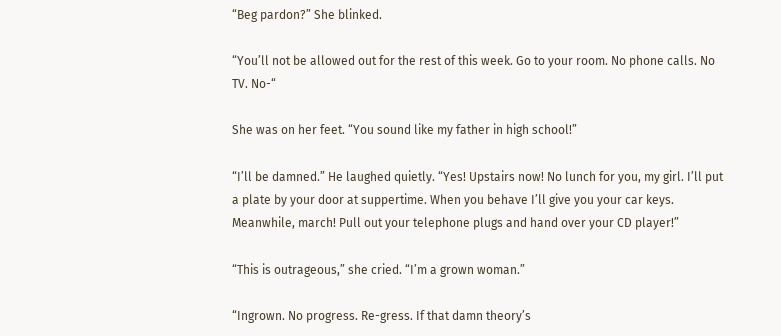“Beg pardon?” She blinked.

“You’ll not be allowed out for the rest of this week. Go to your room. No phone calls. No TV. No-“

She was on her feet. “You sound like my father in high school!”

“I’ll be damned.” He laughed quietly. “Yes! Upstairs now! No lunch for you, my girl. I’ll put a plate by your door at suppertime. When you behave I’ll give you your car keys. Meanwhile, march! Pull out your telephone plugs and hand over your CD player!”

“This is outrageous,” she cried. “I’m a grown woman.”

“Ingrown. No progress. Re-gress. If that damn theory’s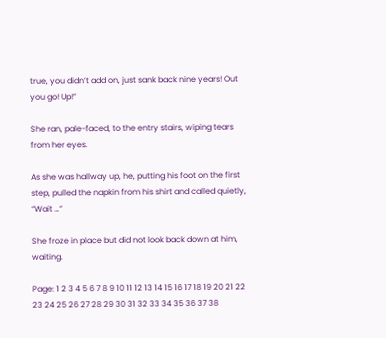true, you didn’t add on, just sank back nine years! Out you go! Up!”

She ran, pale-faced, to the entry stairs, wiping tears from her eyes.

As she was hallway up, he, putting his foot on the first step, pulled the napkin from his shirt and called quietly, “Wait …”

She froze in place but did not look back down at him, waiting.

Page: 1 2 3 4 5 6 7 8 9 10 11 12 13 14 15 16 17 18 19 20 21 22 23 24 25 26 27 28 29 30 31 32 33 34 35 36 37 38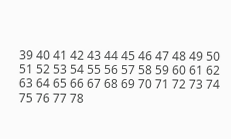39 40 41 42 43 44 45 46 47 48 49 50 51 52 53 54 55 56 57 58 59 60 61 62 63 64 65 66 67 68 69 70 71 72 73 74 75 76 77 78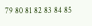79 80 81 82 83 84 85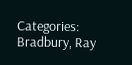Categories: Bradbury, Ray